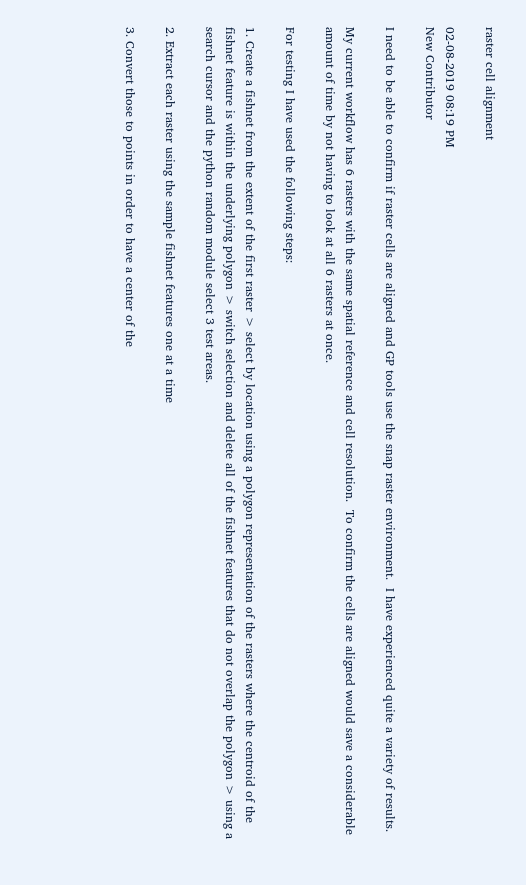raster cell alignment

02-08-2019 08:19 PM
New Contributor

I need to be able to confirm if raster cells are aligned and GP tools use the snap raster environment.  I have experienced quite a variety of results.

My current workflow has 6 rasters with the same spatial reference and cell resolution.  To confirm the cells are aligned would save a considerable amount of time by not having to look at all 6 rasters at once.

For testing I have used the following steps:

1. Create a fishnet from the extent of the first raster > select by location using a polygon representation of the rasters where the centroid of the fishnet feature is within the underlying polygon > switch selection and delete all of the fishnet features that do not overlap the polygon > using a search cursor and the python random module select 3 test areas.

2. Extract each raster using the sample fishnet features one at a time

3. Convert those to points in order to have a center of the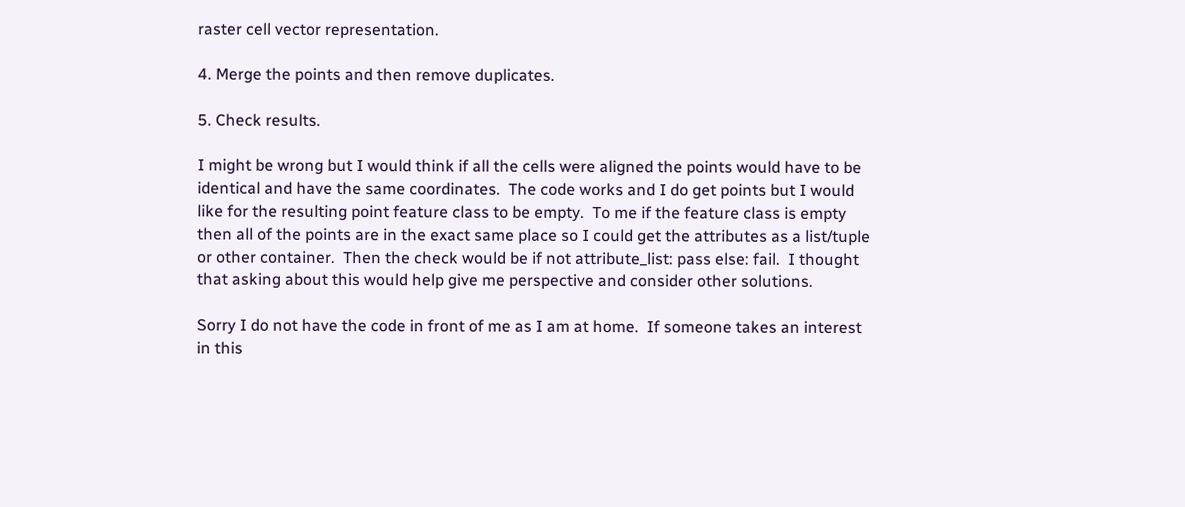raster cell vector representation.

4. Merge the points and then remove duplicates.

5. Check results.

I might be wrong but I would think if all the cells were aligned the points would have to be identical and have the same coordinates.  The code works and I do get points but I would like for the resulting point feature class to be empty.  To me if the feature class is empty then all of the points are in the exact same place so I could get the attributes as a list/tuple or other container.  Then the check would be if not attribute_list: pass else: fail.  I thought that asking about this would help give me perspective and consider other solutions.

Sorry I do not have the code in front of me as I am at home.  If someone takes an interest in this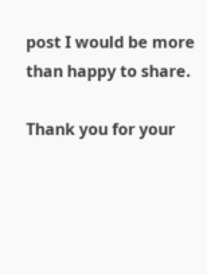post I would be more than happy to share.

Thank you for your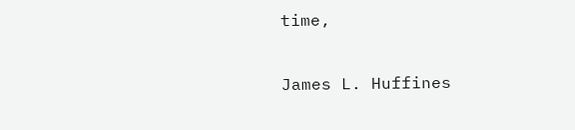time,

James L. Huffines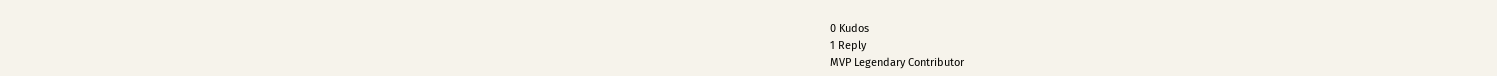0 Kudos
1 Reply
MVP Legendary Contributor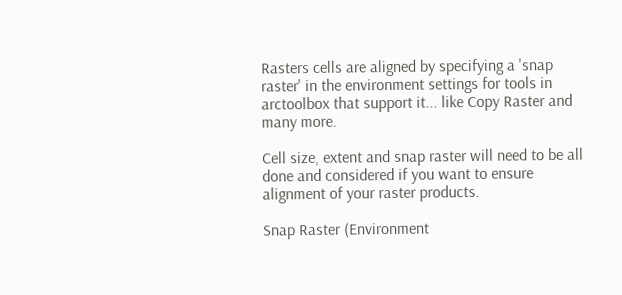Rasters cells are aligned by specifying a 'snap raster' in the environment settings for tools in arctoolbox that support it... like Copy Raster and many more.

Cell size, extent and snap raster will need to be all done and considered if you want to ensure alignment of your raster products.

Snap Raster (Environment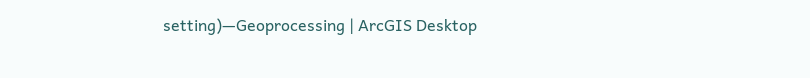setting)—Geoprocessing | ArcGIS Desktop